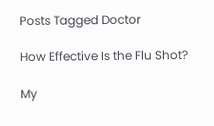Posts Tagged Doctor

How Effective Is the Flu Shot?

My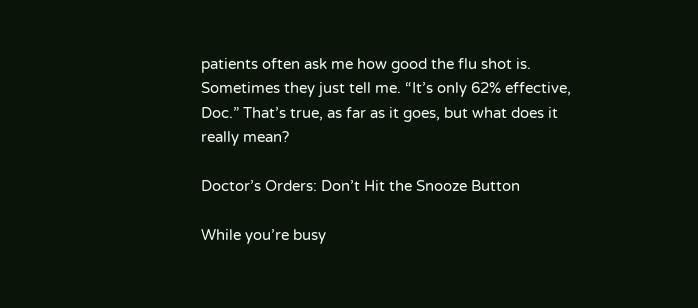patients often ask me how good the flu shot is. Sometimes they just tell me. “It’s only 62% effective, Doc.” That’s true, as far as it goes, but what does it really mean?

Doctor’s Orders: Don’t Hit the Snooze Button

While you’re busy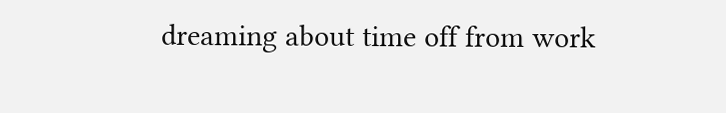dreaming about time off from work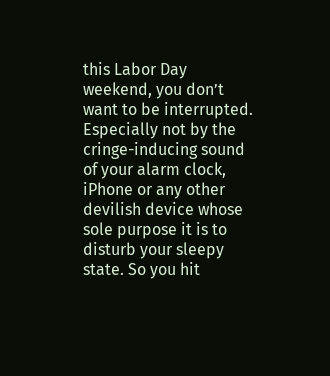this Labor Day weekend, you don’t want to be interrupted. Especially not by the cringe-inducing sound of your alarm clock, iPhone or any other devilish device whose sole purpose it is to disturb your sleepy state. So you hit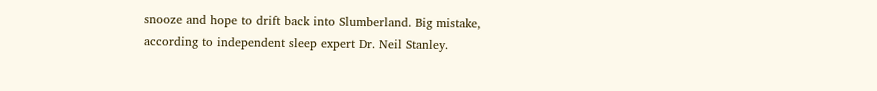snooze and hope to drift back into Slumberland. Big mistake, according to independent sleep expert Dr. Neil Stanley.